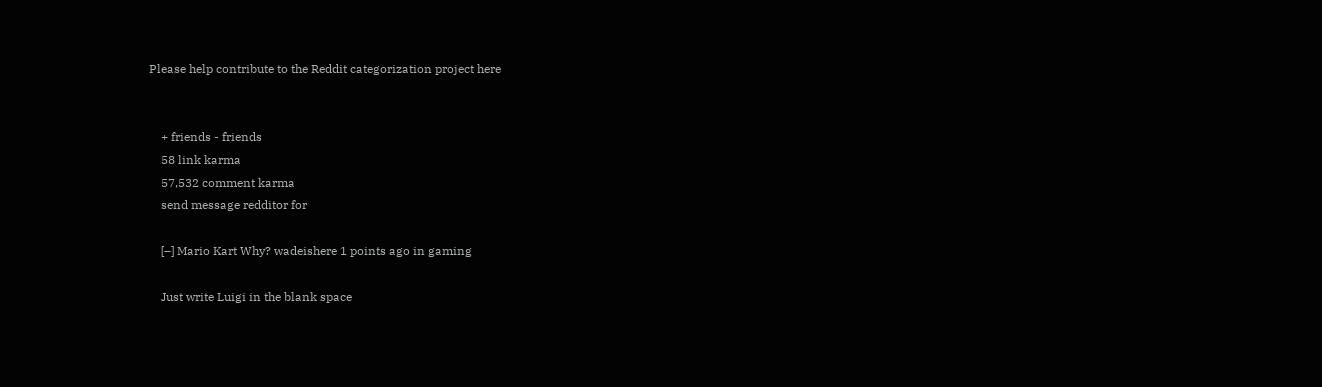Please help contribute to the Reddit categorization project here


    + friends - friends
    58 link karma
    57,532 comment karma
    send message redditor for

    [–] Mario Kart Why? wadeishere 1 points ago in gaming

    Just write Luigi in the blank space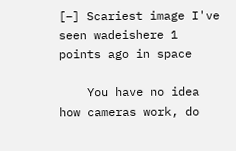[–] Scariest image I've seen wadeishere 1 points ago in space

    You have no idea how cameras work, do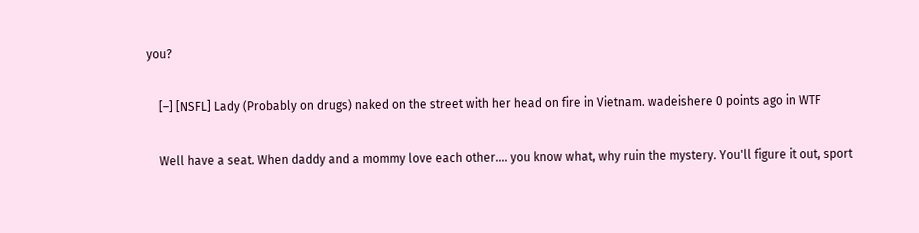you?

    [–] [NSFL] Lady (Probably on drugs) naked on the street with her head on fire in Vietnam. wadeishere 0 points ago in WTF

    Well have a seat. When daddy and a mommy love each other.... you know what, why ruin the mystery. You'll figure it out, sport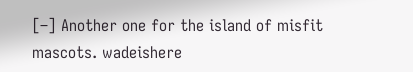[–] Another one for the island of misfit mascots. wadeishere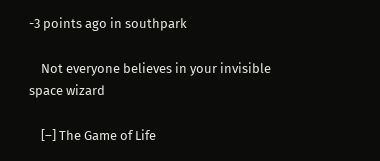-3 points ago in southpark

    Not everyone believes in your invisible space wizard

    [–] The Game of Life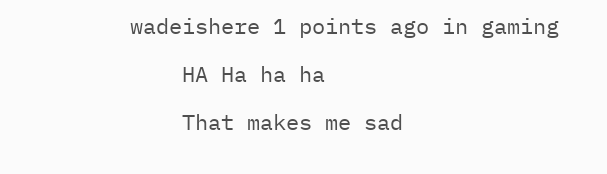wadeishere 1 points ago in gaming

    HA Ha ha ha

    That makes me sad